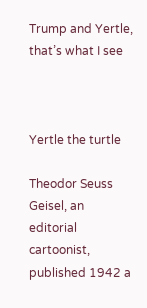Trump and Yertle, that’s what I see



Yertle the turtle

Theodor Seuss Geisel, an editorial cartoonist, published 1942 a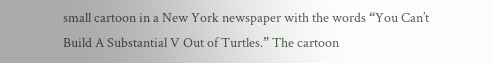small cartoon in a New York newspaper with the words “You Can’t Build A Substantial V Out of Turtles.” The cartoon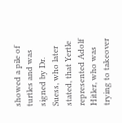showed a pile of turtles and was signed by Dr. Suess, who later stated, that Yertle represented Adolf Hitler, who was trying to takeover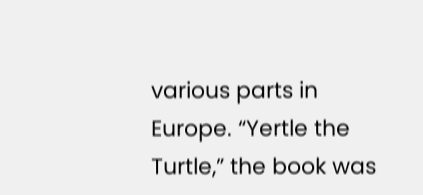various parts in Europe. “Yertle the Turtle,” the book was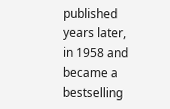published years later, in 1958 and became a bestselling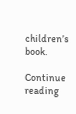children’s book.

Continue reading